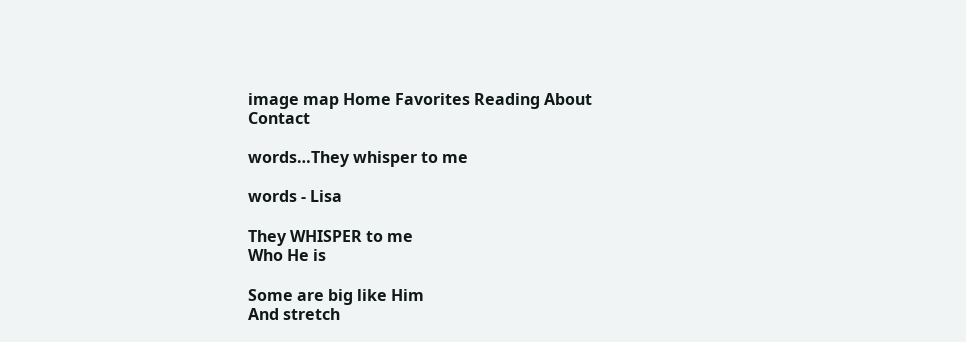image map Home Favorites Reading About Contact

words…They whisper to me

words - Lisa

They WHISPER to me
Who He is

Some are big like Him
And stretch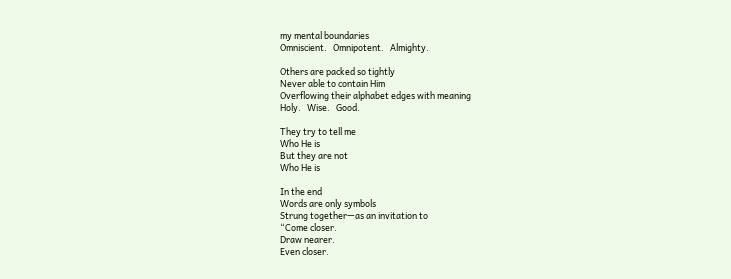my mental boundaries
Omniscient.   Omnipotent.   Almighty.

Others are packed so tightly
Never able to contain Him
Overflowing their alphabet edges with meaning
Holy.   Wise.   Good.

They try to tell me
Who He is
But they are not
Who He is

In the end
Words are only symbols
Strung together—as an invitation to
“Come closer.
Draw nearer.
Even closer.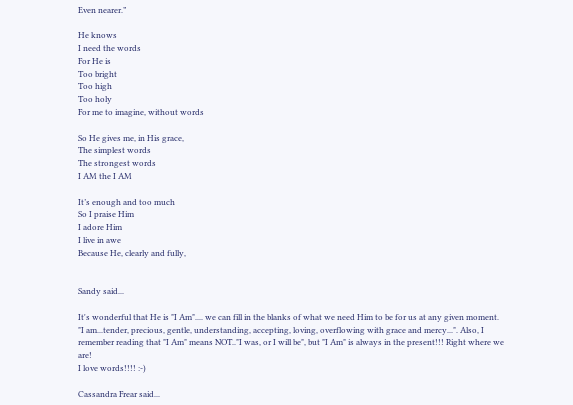Even nearer.”

He knows
I need the words
For He is
Too bright
Too high
Too holy
For me to imagine, without words

So He gives me, in His grace,
The simplest words
The strongest words
I AM the I AM

It’s enough and too much
So I praise Him
I adore Him
I live in awe
Because He, clearly and fully,


Sandy said...

It's wonderful that He is "I Am".... we can fill in the blanks of what we need Him to be for us at any given moment. "I am...tender, precious, gentle, understanding, accepting, loving, overflowing with grace and mercy...". Also, I remember reading that "I Am" means NOT.."I was, or I will be", but "I Am" is always in the present!!! Right where we are!
I love words!!!! :-)

Cassandra Frear said...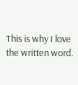This is why I love the written word.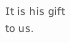It is his gift to us.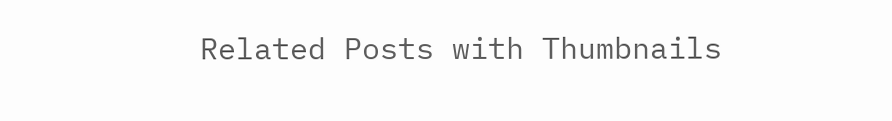Related Posts with Thumbnails